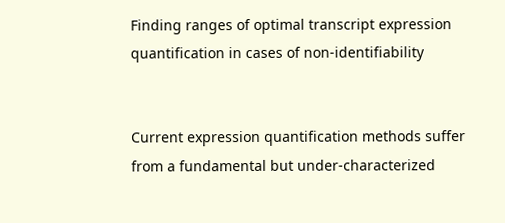Finding ranges of optimal transcript expression quantification in cases of non-identifiability


Current expression quantification methods suffer from a fundamental but under-characterized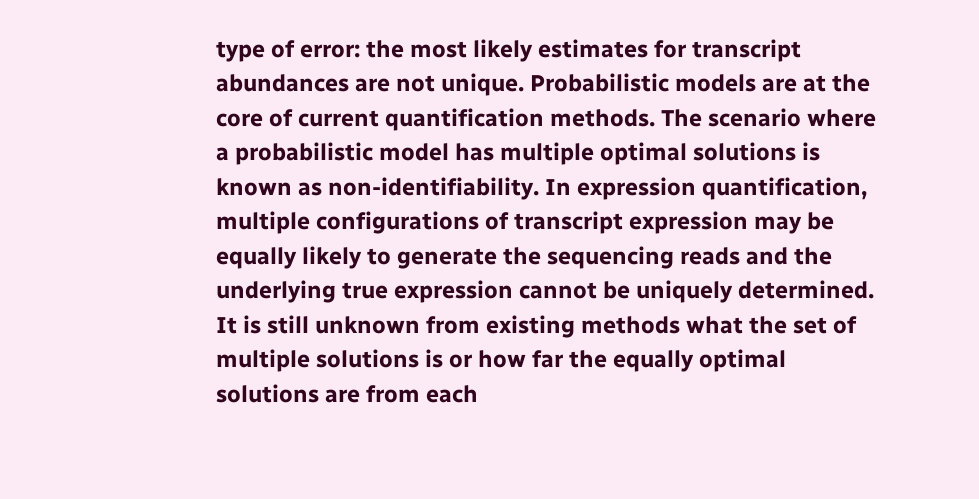type of error: the most likely estimates for transcript abundances are not unique. Probabilistic models are at the core of current quantification methods. The scenario where a probabilistic model has multiple optimal solutions is known as non-identifiability. In expression quantification, multiple configurations of transcript expression may be equally likely to generate the sequencing reads and the underlying true expression cannot be uniquely determined. It is still unknown from existing methods what the set of multiple solutions is or how far the equally optimal solutions are from each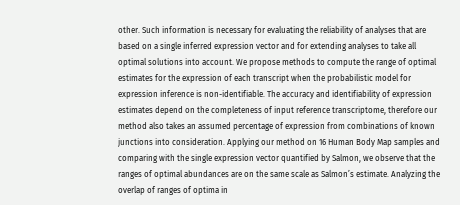other. Such information is necessary for evaluating the reliability of analyses that are based on a single inferred expression vector and for extending analyses to take all optimal solutions into account. We propose methods to compute the range of optimal estimates for the expression of each transcript when the probabilistic model for expression inference is non-identifiable. The accuracy and identifiability of expression estimates depend on the completeness of input reference transcriptome, therefore our method also takes an assumed percentage of expression from combinations of known junctions into consideration. Applying our method on 16 Human Body Map samples and comparing with the single expression vector quantified by Salmon, we observe that the ranges of optimal abundances are on the same scale as Salmon’s estimate. Analyzing the overlap of ranges of optima in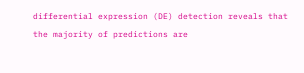differential expression (DE) detection reveals that the majority of predictions are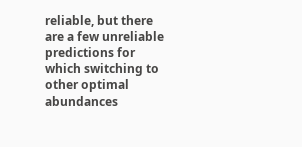reliable, but there are a few unreliable predictions for which switching to other optimal abundances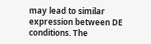may lead to similar expression between DE conditions. The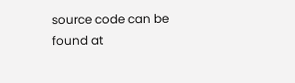source code can be found at